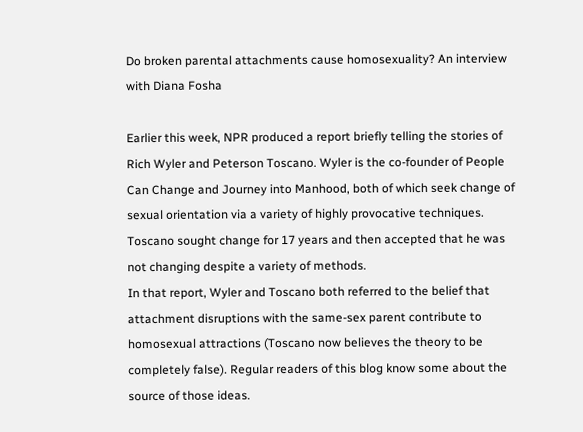Do broken parental attachments cause homosexuality? An interview with Diana Fosha

Earlier this week, NPR produced a report briefly telling the stories of Rich Wyler and Peterson Toscano. Wyler is the co-founder of People Can Change and Journey into Manhood, both of which seek change of sexual orientation via a variety of highly provocative techniques. Toscano sought change for 17 years and then accepted that he was not changing despite a variety of methods.
In that report, Wyler and Toscano both referred to the belief that attachment disruptions with the same-sex parent contribute to homosexual attractions (Toscano now believes the theory to be completely false). Regular readers of this blog know some about the source of those ideas.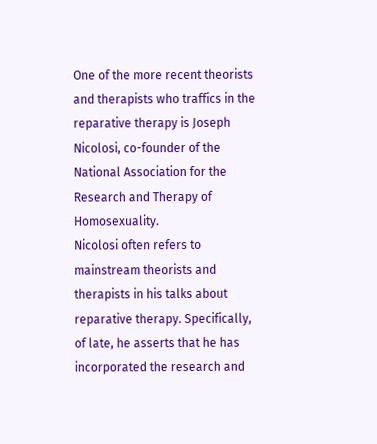One of the more recent theorists and therapists who traffics in the reparative therapy is Joseph Nicolosi, co-founder of the National Association for the Research and Therapy of Homosexuality.
Nicolosi often refers to mainstream theorists and therapists in his talks about reparative therapy. Specifically, of late, he asserts that he has incorporated the research and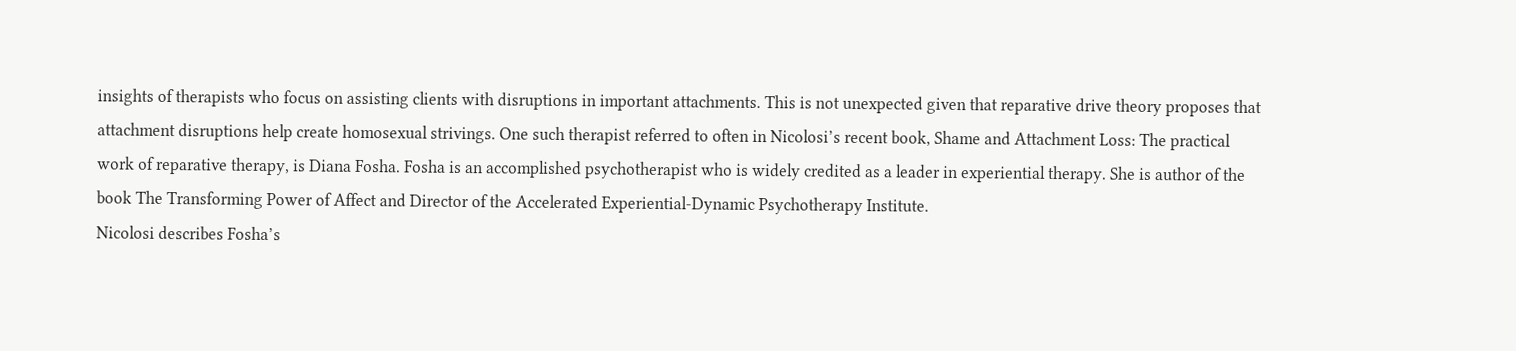insights of therapists who focus on assisting clients with disruptions in important attachments. This is not unexpected given that reparative drive theory proposes that attachment disruptions help create homosexual strivings. One such therapist referred to often in Nicolosi’s recent book, Shame and Attachment Loss: The practical work of reparative therapy, is Diana Fosha. Fosha is an accomplished psychotherapist who is widely credited as a leader in experiential therapy. She is author of the book The Transforming Power of Affect and Director of the Accelerated Experiential-Dynamic Psychotherapy Institute.
Nicolosi describes Fosha’s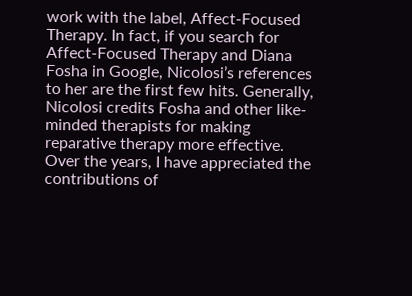work with the label, Affect-Focused Therapy. In fact, if you search for Affect-Focused Therapy and Diana Fosha in Google, Nicolosi’s references to her are the first few hits. Generally, Nicolosi credits Fosha and other like-minded therapists for making reparative therapy more effective.
Over the years, I have appreciated the contributions of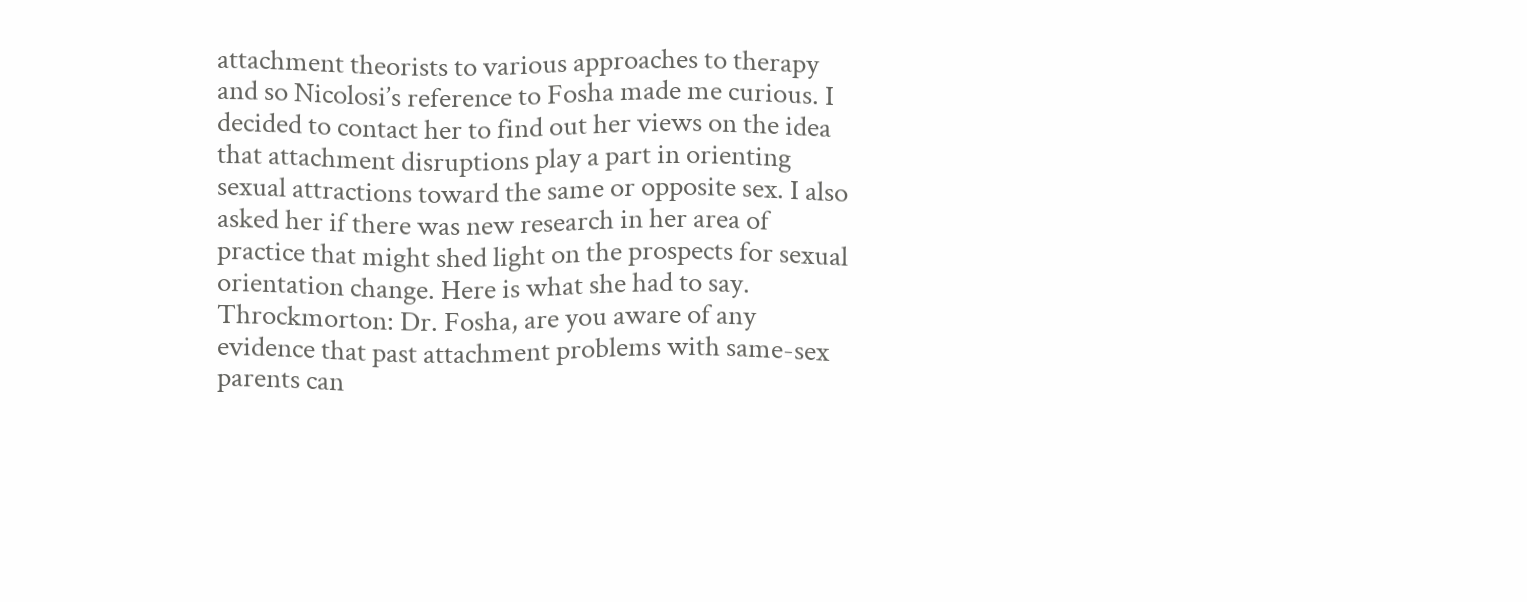attachment theorists to various approaches to therapy and so Nicolosi’s reference to Fosha made me curious. I decided to contact her to find out her views on the idea that attachment disruptions play a part in orienting sexual attractions toward the same or opposite sex. I also asked her if there was new research in her area of practice that might shed light on the prospects for sexual orientation change. Here is what she had to say.
Throckmorton: Dr. Fosha, are you aware of any evidence that past attachment problems with same-sex parents can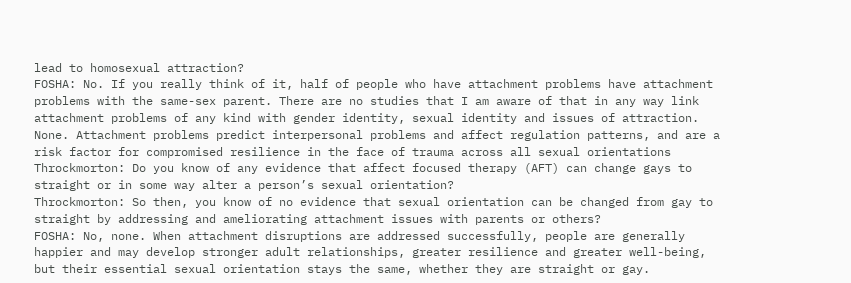lead to homosexual attraction?
FOSHA: No. If you really think of it, half of people who have attachment problems have attachment problems with the same-sex parent. There are no studies that I am aware of that in any way link attachment problems of any kind with gender identity, sexual identity and issues of attraction. None. Attachment problems predict interpersonal problems and affect regulation patterns, and are a risk factor for compromised resilience in the face of trauma across all sexual orientations
Throckmorton: Do you know of any evidence that affect focused therapy (AFT) can change gays to straight or in some way alter a person’s sexual orientation?
Throckmorton: So then, you know of no evidence that sexual orientation can be changed from gay to straight by addressing and ameliorating attachment issues with parents or others?
FOSHA: No, none. When attachment disruptions are addressed successfully, people are generally happier and may develop stronger adult relationships, greater resilience and greater well-being, but their essential sexual orientation stays the same, whether they are straight or gay.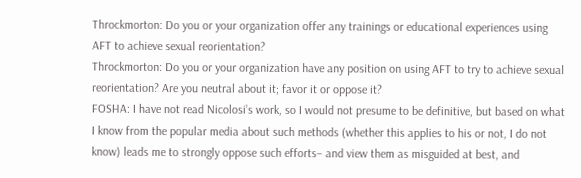Throckmorton: Do you or your organization offer any trainings or educational experiences using AFT to achieve sexual reorientation?
Throckmorton: Do you or your organization have any position on using AFT to try to achieve sexual reorientation? Are you neutral about it; favor it or oppose it?
FOSHA: I have not read Nicolosi’s work, so I would not presume to be definitive, but based on what I know from the popular media about such methods (whether this applies to his or not, I do not know) leads me to strongly oppose such efforts– and view them as misguided at best, and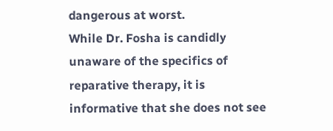dangerous at worst.
While Dr. Fosha is candidly unaware of the specifics of reparative therapy, it is informative that she does not see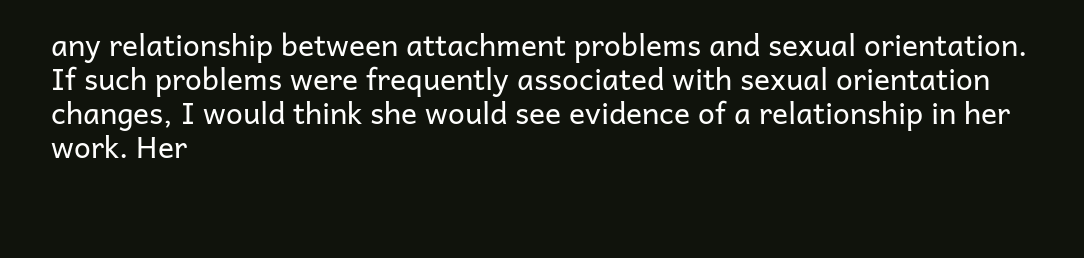any relationship between attachment problems and sexual orientation. If such problems were frequently associated with sexual orientation changes, I would think she would see evidence of a relationship in her work. Her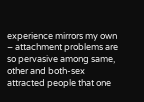experience mirrors my own – attachment problems are so pervasive among same, other and both-sex attracted people that one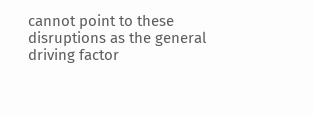cannot point to these disruptions as the general driving factor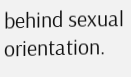behind sexual orientation.